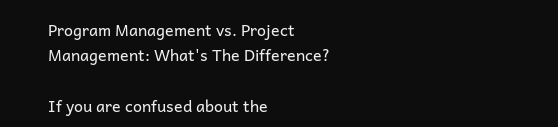Program Management vs. Project Management: What's The Difference?

If you are confused about the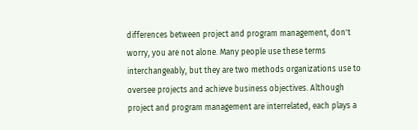differences between project and program management, don't worry, you are not alone. Many people use these terms interchangeably, but they are two methods organizations use to oversee projects and achieve business objectives. Although project and program management are interrelated, each plays a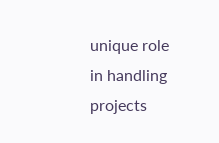unique role in handling projects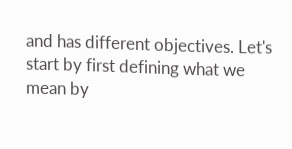and has different objectives. Let's start by first defining what we mean by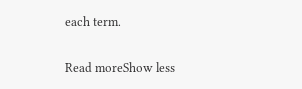each term.

Read moreShow less